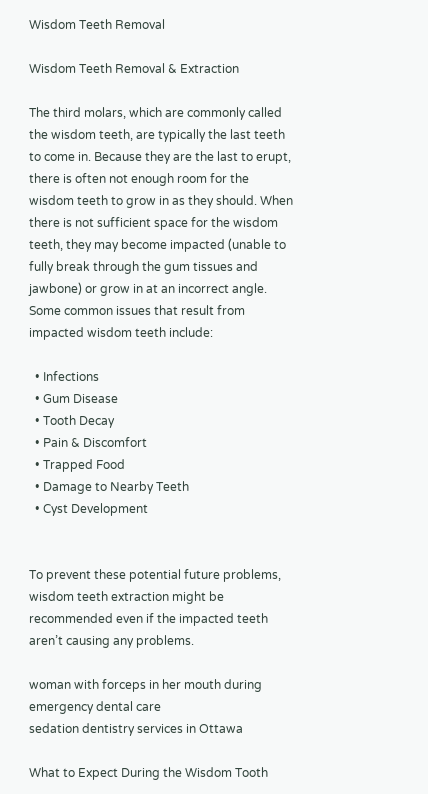Wisdom Teeth Removal

Wisdom Teeth Removal & Extraction

The third molars, which are commonly called the wisdom teeth, are typically the last teeth to come in. Because they are the last to erupt, there is often not enough room for the wisdom teeth to grow in as they should. When there is not sufficient space for the wisdom teeth, they may become impacted (unable to fully break through the gum tissues and jawbone) or grow in at an incorrect angle. Some common issues that result from impacted wisdom teeth include:

  • Infections
  • Gum Disease
  • Tooth Decay
  • Pain & Discomfort
  • Trapped Food
  • Damage to Nearby Teeth
  • Cyst Development


To prevent these potential future problems, wisdom teeth extraction might be recommended even if the impacted teeth aren’t causing any problems.

woman with forceps in her mouth during emergency dental care
sedation dentistry services in Ottawa

What to Expect During the Wisdom Tooth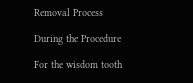Removal Process

During the Procedure

For the wisdom tooth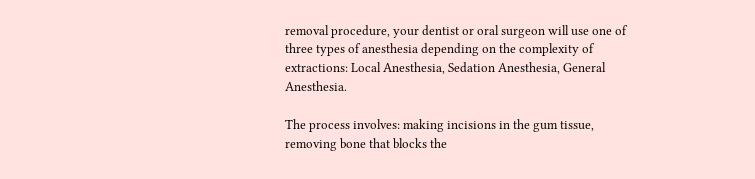removal procedure, your dentist or oral surgeon will use one of three types of anesthesia depending on the complexity of extractions: Local Anesthesia, Sedation Anesthesia, General Anesthesia.

The process involves: making incisions in the gum tissue, removing bone that blocks the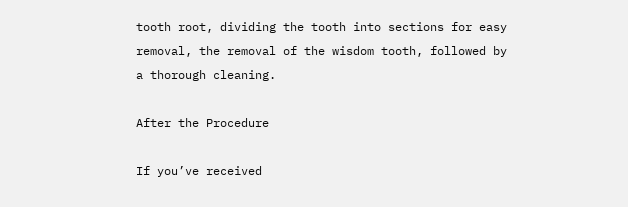tooth root, dividing the tooth into sections for easy removal, the removal of the wisdom tooth, followed by a thorough cleaning.

After the Procedure

If you’ve received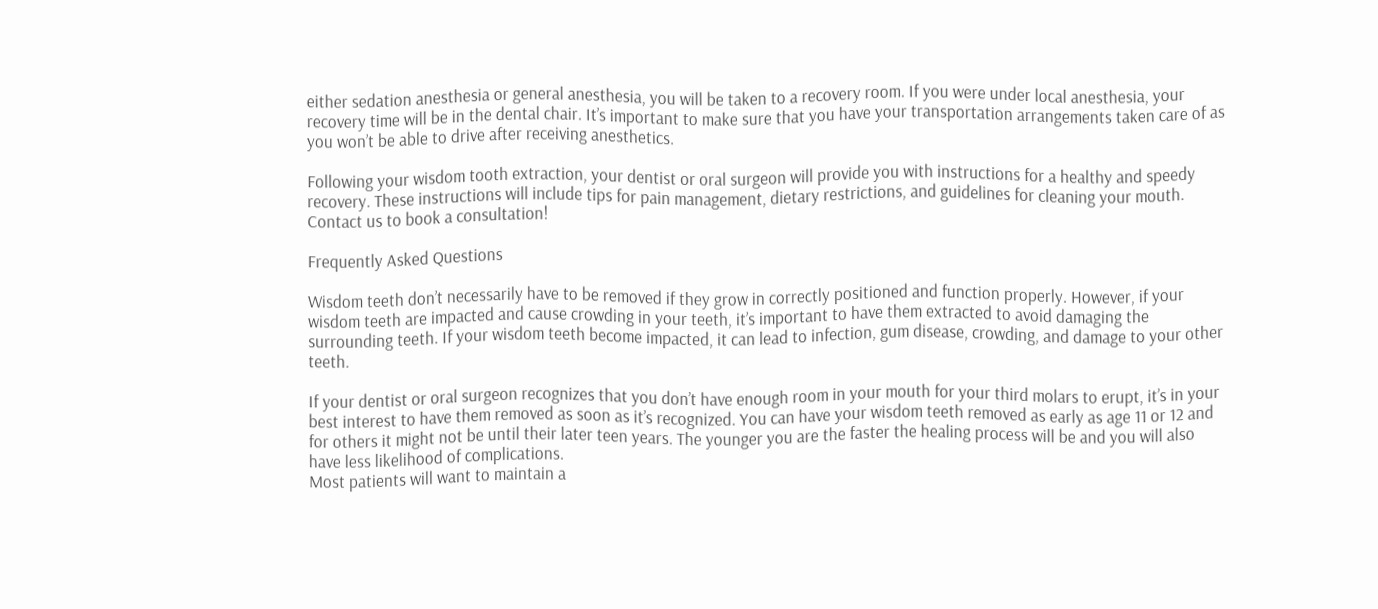either sedation anesthesia or general anesthesia, you will be taken to a recovery room. If you were under local anesthesia, your recovery time will be in the dental chair. It’s important to make sure that you have your transportation arrangements taken care of as you won’t be able to drive after receiving anesthetics.

Following your wisdom tooth extraction, your dentist or oral surgeon will provide you with instructions for a healthy and speedy recovery. These instructions will include tips for pain management, dietary restrictions, and guidelines for cleaning your mouth. Contact us to book a consultation!

Frequently Asked Questions

Wisdom teeth don’t necessarily have to be removed if they grow in correctly positioned and function properly. However, if your wisdom teeth are impacted and cause crowding in your teeth, it’s important to have them extracted to avoid damaging the surrounding teeth. If your wisdom teeth become impacted, it can lead to infection, gum disease, crowding, and damage to your other teeth.

If your dentist or oral surgeon recognizes that you don’t have enough room in your mouth for your third molars to erupt, it’s in your best interest to have them removed as soon as it’s recognized. You can have your wisdom teeth removed as early as age 11 or 12 and for others it might not be until their later teen years. The younger you are the faster the healing process will be and you will also have less likelihood of complications.
Most patients will want to maintain a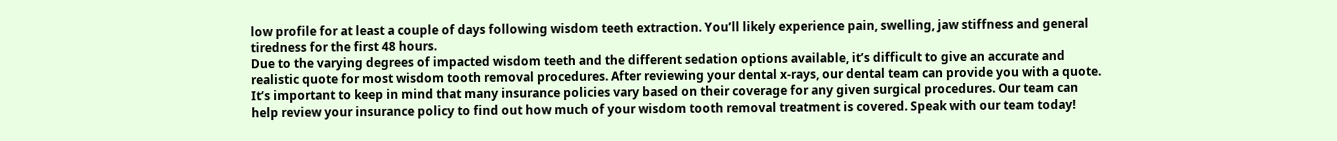low profile for at least a couple of days following wisdom teeth extraction. You’ll likely experience pain, swelling, jaw stiffness and general tiredness for the first 48 hours.
Due to the varying degrees of impacted wisdom teeth and the different sedation options available, it’s difficult to give an accurate and realistic quote for most wisdom tooth removal procedures. After reviewing your dental x-rays, our dental team can provide you with a quote. It’s important to keep in mind that many insurance policies vary based on their coverage for any given surgical procedures. Our team can help review your insurance policy to find out how much of your wisdom tooth removal treatment is covered. Speak with our team today!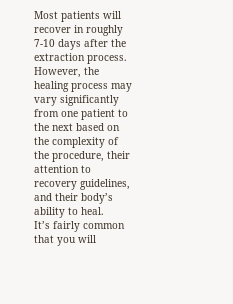Most patients will recover in roughly 7-10 days after the extraction process. However, the healing process may vary significantly from one patient to the next based on the complexity of the procedure, their attention to recovery guidelines, and their body’s ability to heal.
It’s fairly common that you will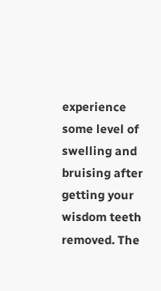experience some level of swelling and bruising after getting your wisdom teeth removed. The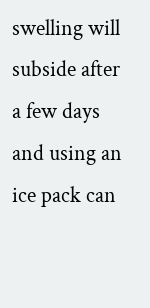swelling will subside after a few days and using an ice pack can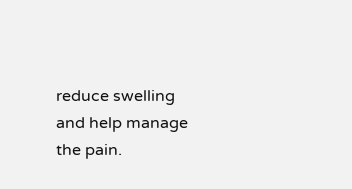reduce swelling and help manage the pain.